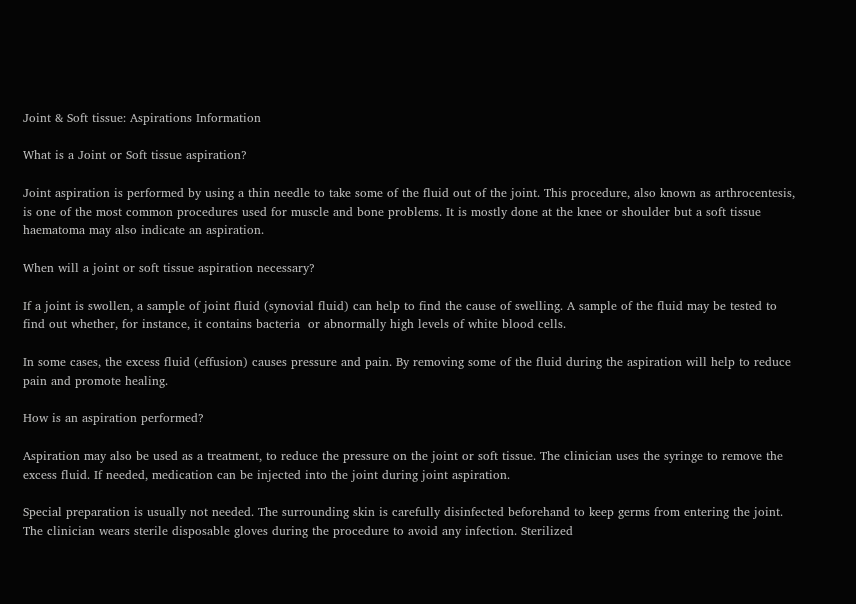Joint & Soft tissue: Aspirations Information

What is a Joint or Soft tissue aspiration?

Joint aspiration is performed by using a thin needle to take some of the fluid out of the joint. This procedure, also known as arthrocentesis, is one of the most common procedures used for muscle and bone problems. It is mostly done at the knee or shoulder but a soft tissue haematoma may also indicate an aspiration.

When will a joint or soft tissue aspiration necessary?

If a joint is swollen, a sample of joint fluid (synovial fluid) can help to find the cause of swelling. A sample of the fluid may be tested to find out whether, for instance, it contains bacteria  or abnormally high levels of white blood cells.

In some cases, the excess fluid (effusion) causes pressure and pain. By removing some of the fluid during the aspiration will help to reduce pain and promote healing.

How is an aspiration performed?

Aspiration may also be used as a treatment, to reduce the pressure on the joint or soft tissue. The clinician uses the syringe to remove the excess fluid. If needed, medication can be injected into the joint during joint aspiration.

Special preparation is usually not needed. The surrounding skin is carefully disinfected beforehand to keep germs from entering the joint. The clinician wears sterile disposable gloves during the procedure to avoid any infection. Sterilized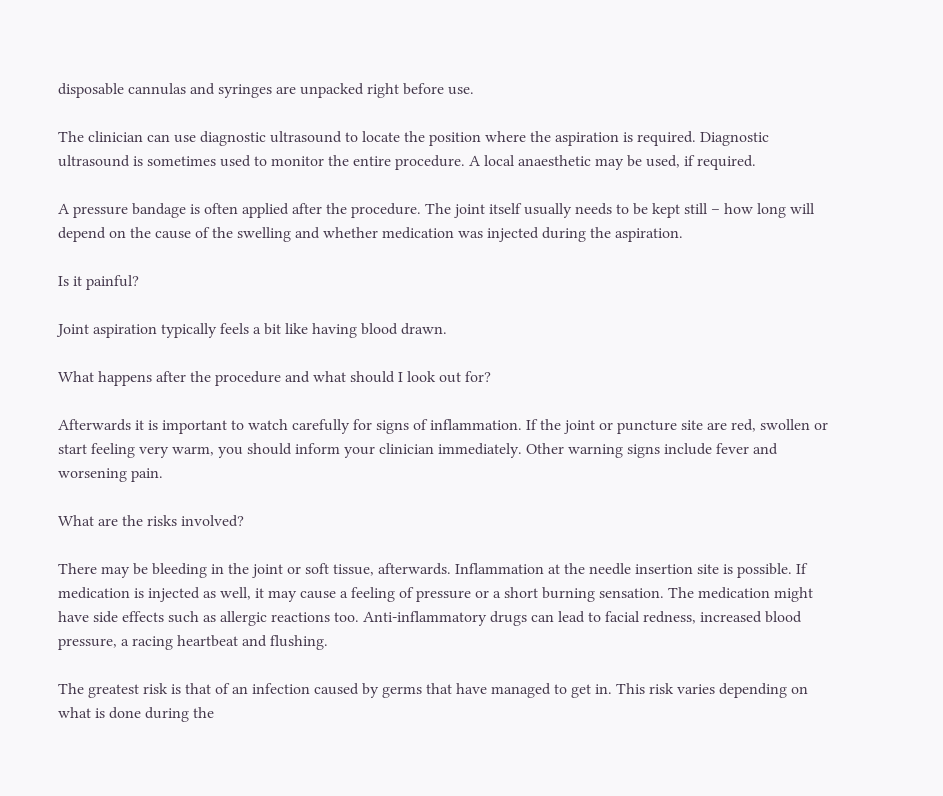disposable cannulas and syringes are unpacked right before use.

The clinician can use diagnostic ultrasound to locate the position where the aspiration is required. Diagnostic ultrasound is sometimes used to monitor the entire procedure. A local anaesthetic may be used, if required.

A pressure bandage is often applied after the procedure. The joint itself usually needs to be kept still – how long will depend on the cause of the swelling and whether medication was injected during the aspiration.

Is it painful?

Joint aspiration typically feels a bit like having blood drawn.

What happens after the procedure and what should I look out for?

Afterwards it is important to watch carefully for signs of inflammation. If the joint or puncture site are red, swollen or start feeling very warm, you should inform your clinician immediately. Other warning signs include fever and worsening pain.

What are the risks involved?

There may be bleeding in the joint or soft tissue, afterwards. Inflammation at the needle insertion site is possible. If medication is injected as well, it may cause a feeling of pressure or a short burning sensation. The medication might have side effects such as allergic reactions too. Anti-inflammatory drugs can lead to facial redness, increased blood pressure, a racing heartbeat and flushing.

The greatest risk is that of an infection caused by germs that have managed to get in. This risk varies depending on what is done during the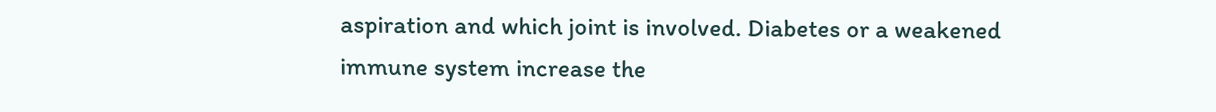aspiration and which joint is involved. Diabetes or a weakened immune system increase the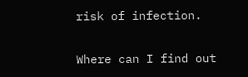risk of infection.

Where can I find out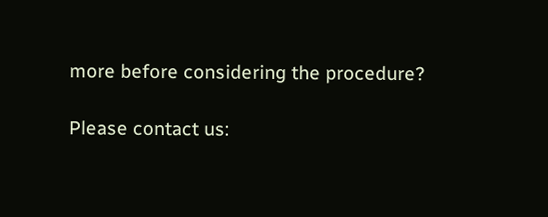more before considering the procedure?

Please contact us: